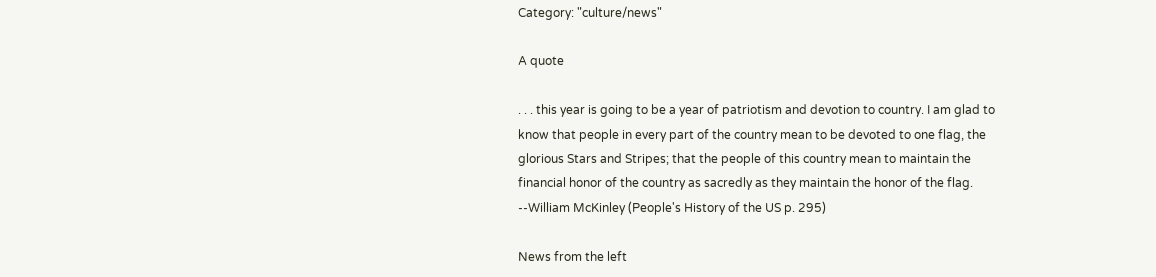Category: "culture/news"

A quote

. . . this year is going to be a year of patriotism and devotion to country. I am glad to know that people in every part of the country mean to be devoted to one flag, the glorious Stars and Stripes; that the people of this country mean to maintain the financial honor of the country as sacredly as they maintain the honor of the flag. --William McKinley (People's History of the US p. 295)

News from the left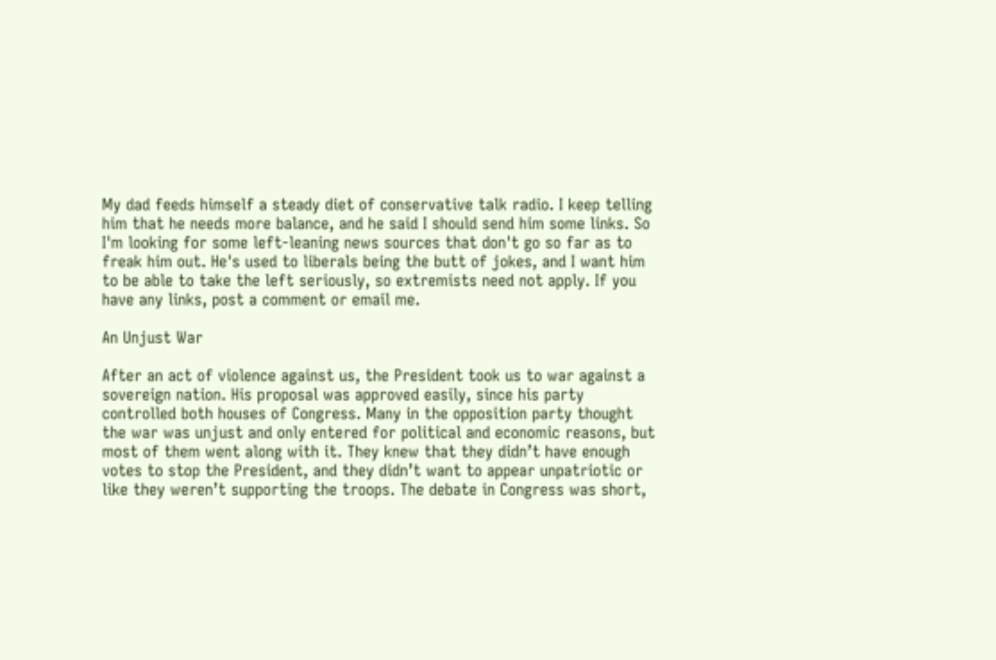My dad feeds himself a steady diet of conservative talk radio. I keep telling him that he needs more balance, and he said I should send him some links. So I'm looking for some left-leaning news sources that don't go so far as to freak him out. He's used to liberals being the butt of jokes, and I want him to be able to take the left seriously, so extremists need not apply. If you have any links, post a comment or email me.

An Unjust War

After an act of violence against us, the President took us to war against a sovereign nation. His proposal was approved easily, since his party controlled both houses of Congress. Many in the opposition party thought the war was unjust and only entered for political and economic reasons, but most of them went along with it. They knew that they didn’t have enough votes to stop the President, and they didn’t want to appear unpatriotic or like they weren’t supporting the troops. The debate in Congress was short,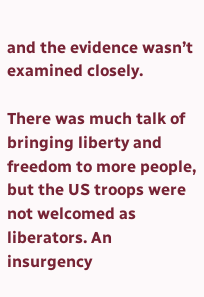and the evidence wasn’t examined closely.

There was much talk of bringing liberty and freedom to more people, but the US troops were not welcomed as liberators. An insurgency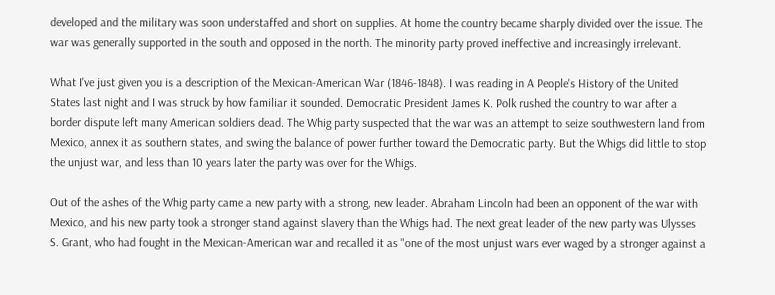developed and the military was soon understaffed and short on supplies. At home the country became sharply divided over the issue. The war was generally supported in the south and opposed in the north. The minority party proved ineffective and increasingly irrelevant.

What I've just given you is a description of the Mexican-American War (1846-1848). I was reading in A People's History of the United States last night and I was struck by how familiar it sounded. Democratic President James K. Polk rushed the country to war after a border dispute left many American soldiers dead. The Whig party suspected that the war was an attempt to seize southwestern land from Mexico, annex it as southern states, and swing the balance of power further toward the Democratic party. But the Whigs did little to stop the unjust war, and less than 10 years later the party was over for the Whigs.

Out of the ashes of the Whig party came a new party with a strong, new leader. Abraham Lincoln had been an opponent of the war with Mexico, and his new party took a stronger stand against slavery than the Whigs had. The next great leader of the new party was Ulysses S. Grant, who had fought in the Mexican-American war and recalled it as "one of the most unjust wars ever waged by a stronger against a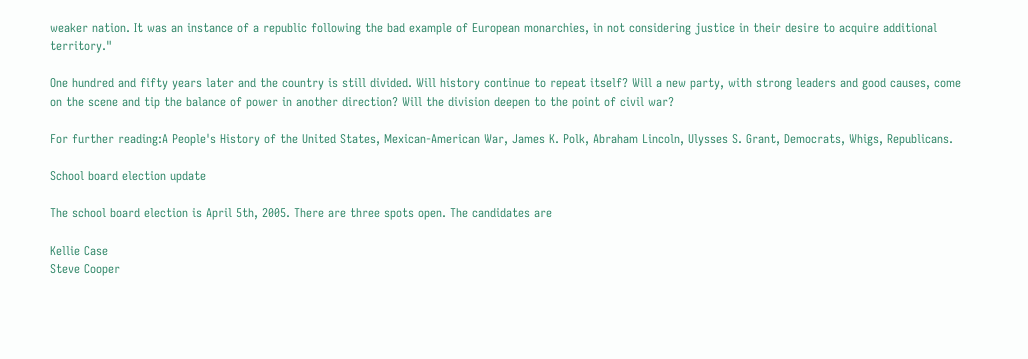weaker nation. It was an instance of a republic following the bad example of European monarchies, in not considering justice in their desire to acquire additional territory."

One hundred and fifty years later and the country is still divided. Will history continue to repeat itself? Will a new party, with strong leaders and good causes, come on the scene and tip the balance of power in another direction? Will the division deepen to the point of civil war?

For further reading:A People's History of the United States, Mexican-American War, James K. Polk, Abraham Lincoln, Ulysses S. Grant, Democrats, Whigs, Republicans.

School board election update

The school board election is April 5th, 2005. There are three spots open. The candidates are

Kellie Case
Steve Cooper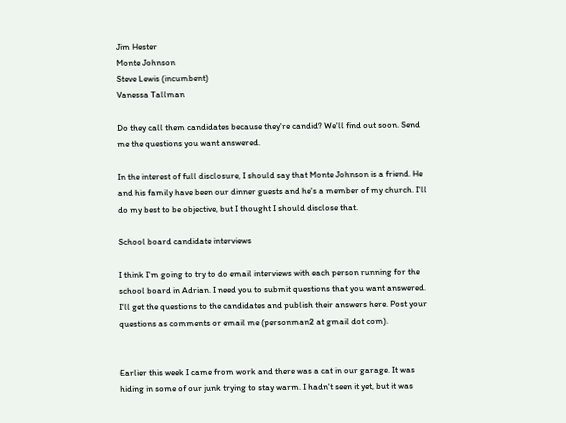Jim Hester
Monte Johnson
Steve Lewis (incumbent)
Vanessa Tallman

Do they call them candidates because they're candid? We'll find out soon. Send me the questions you want answered.

In the interest of full disclosure, I should say that Monte Johnson is a friend. He and his family have been our dinner guests and he's a member of my church. I'll do my best to be objective, but I thought I should disclose that.

School board candidate interviews

I think I'm going to try to do email interviews with each person running for the school board in Adrian. I need you to submit questions that you want answered. I'll get the questions to the candidates and publish their answers here. Post your questions as comments or email me (personman2 at gmail dot com).


Earlier this week I came from work and there was a cat in our garage. It was hiding in some of our junk trying to stay warm. I hadn't seen it yet, but it was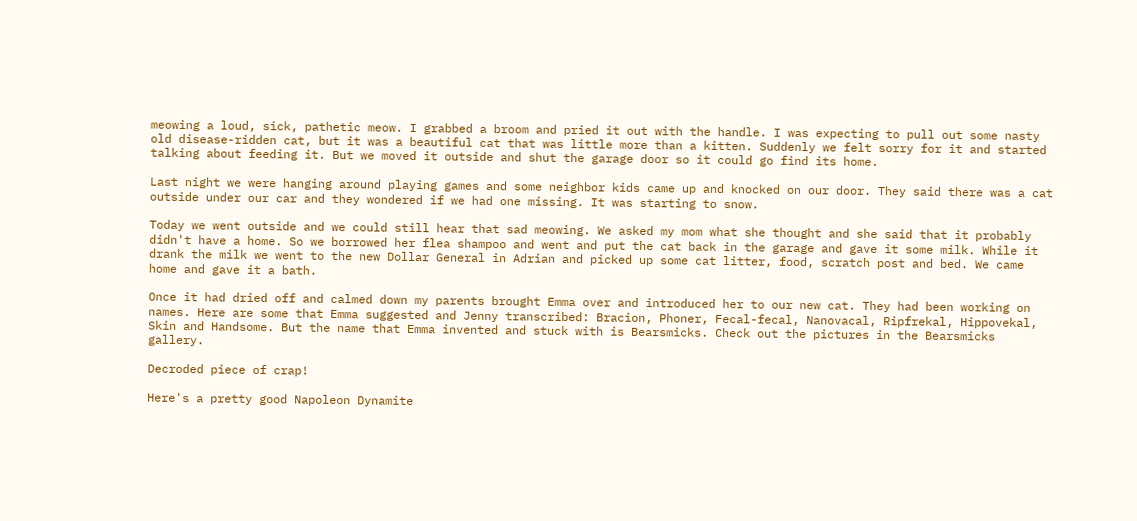meowing a loud, sick, pathetic meow. I grabbed a broom and pried it out with the handle. I was expecting to pull out some nasty old disease-ridden cat, but it was a beautiful cat that was little more than a kitten. Suddenly we felt sorry for it and started talking about feeding it. But we moved it outside and shut the garage door so it could go find its home.

Last night we were hanging around playing games and some neighbor kids came up and knocked on our door. They said there was a cat outside under our car and they wondered if we had one missing. It was starting to snow.

Today we went outside and we could still hear that sad meowing. We asked my mom what she thought and she said that it probably didn't have a home. So we borrowed her flea shampoo and went and put the cat back in the garage and gave it some milk. While it drank the milk we went to the new Dollar General in Adrian and picked up some cat litter, food, scratch post and bed. We came home and gave it a bath.

Once it had dried off and calmed down my parents brought Emma over and introduced her to our new cat. They had been working on names. Here are some that Emma suggested and Jenny transcribed: Bracion, Phoner, Fecal-fecal, Nanovacal, Ripfrekal, Hippovekal, Skin and Handsome. But the name that Emma invented and stuck with is Bearsmicks. Check out the pictures in the Bearsmicks gallery.

Decroded piece of crap!

Here's a pretty good Napoleon Dynamite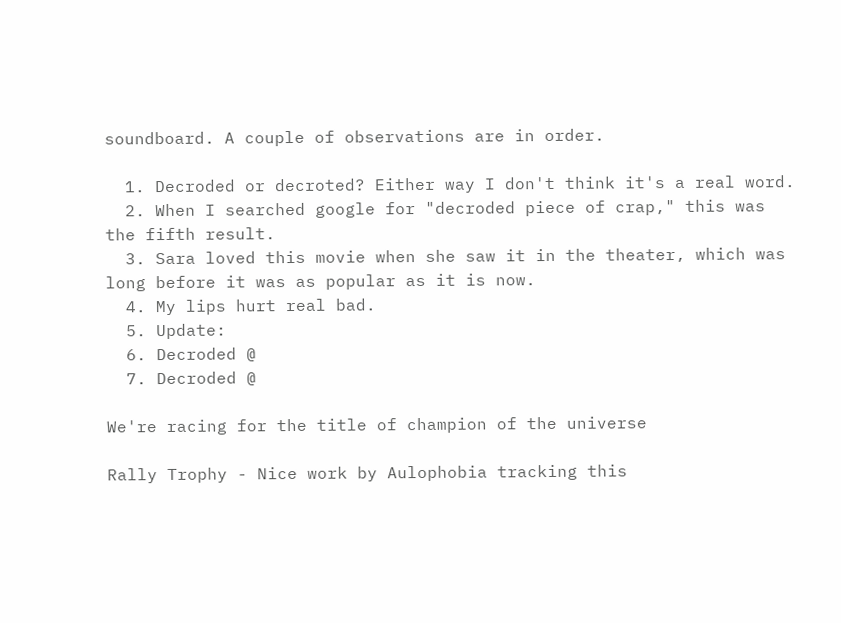soundboard. A couple of observations are in order.

  1. Decroded or decroted? Either way I don't think it's a real word.
  2. When I searched google for "decroded piece of crap," this was the fifth result.
  3. Sara loved this movie when she saw it in the theater, which was long before it was as popular as it is now.
  4. My lips hurt real bad.
  5. Update:
  6. Decroded @
  7. Decroded @

We're racing for the title of champion of the universe

Rally Trophy - Nice work by Aulophobia tracking this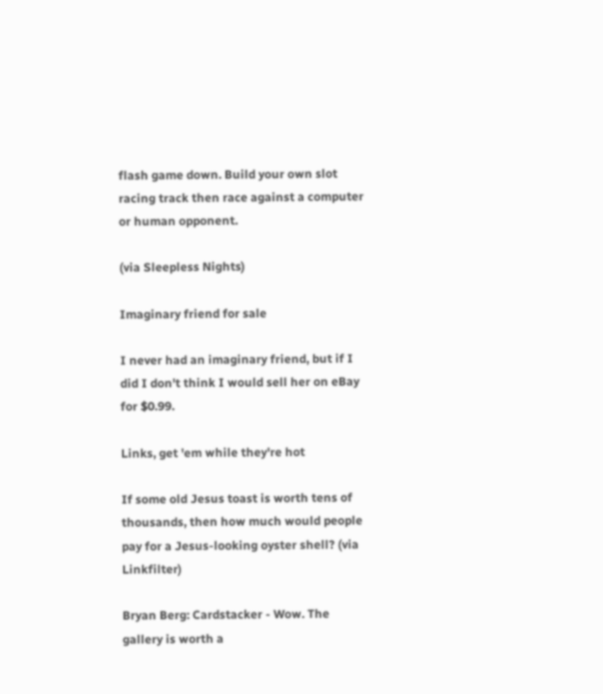flash game down. Build your own slot racing track then race against a computer or human opponent.

(via Sleepless Nights)

Imaginary friend for sale

I never had an imaginary friend, but if I did I don't think I would sell her on eBay for $0.99.

Links, get 'em while they're hot

If some old Jesus toast is worth tens of thousands, then how much would people pay for a Jesus-looking oyster shell? (via Linkfilter)

Bryan Berg: Cardstacker - Wow. The gallery is worth a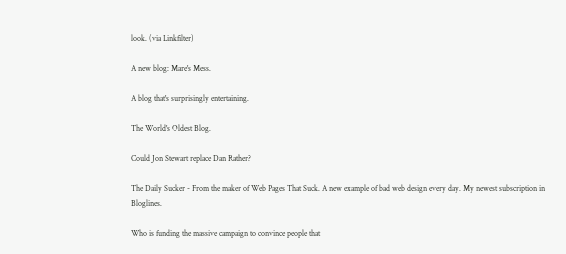look. (via Linkfilter)

A new blog: Mare's Mess.

A blog that's surprisingly entertaining.

The World's Oldest Blog.

Could Jon Stewart replace Dan Rather?

The Daily Sucker - From the maker of Web Pages That Suck. A new example of bad web design every day. My newest subscription in Bloglines.

Who is funding the massive campaign to convince people that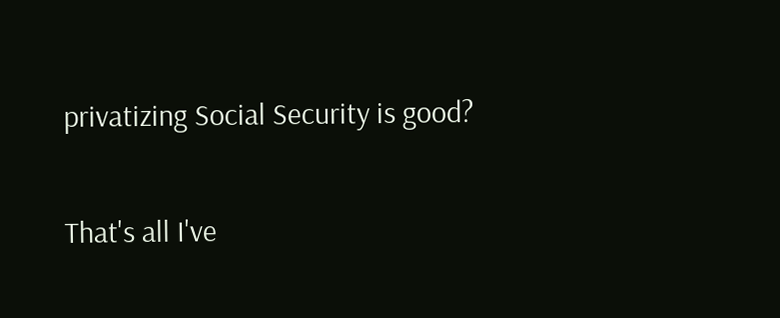privatizing Social Security is good?

That's all I've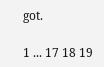got.

1 ... 17 18 19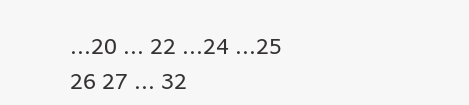...20 ... 22 ...24 ...25 26 27 ... 32